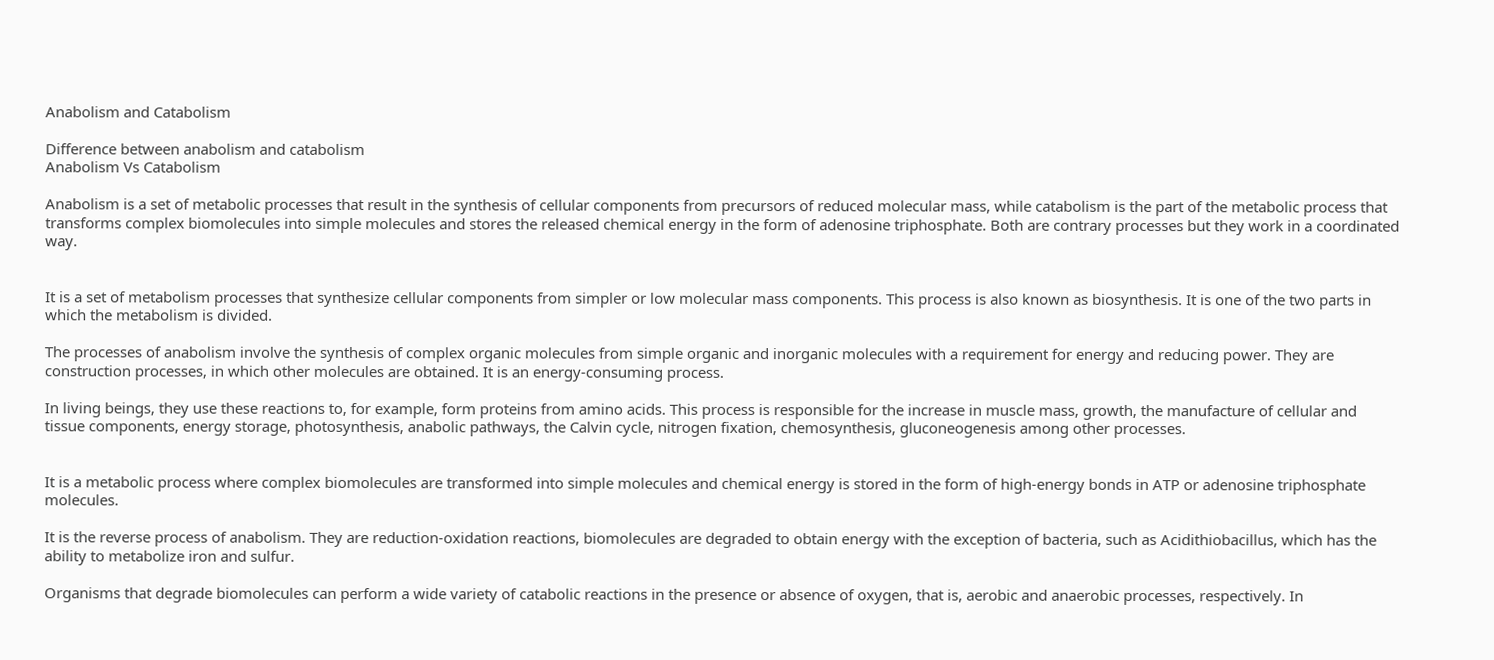Anabolism and Catabolism

Difference between anabolism and catabolism
Anabolism Vs Catabolism

Anabolism is a set of metabolic processes that result in the synthesis of cellular components from precursors of reduced molecular mass, while catabolism is the part of the metabolic process that transforms complex biomolecules into simple molecules and stores the released chemical energy in the form of adenosine triphosphate. Both are contrary processes but they work in a coordinated way.


It is a set of metabolism processes that synthesize cellular components from simpler or low molecular mass components. This process is also known as biosynthesis. It is one of the two parts in which the metabolism is divided.

The processes of anabolism involve the synthesis of complex organic molecules from simple organic and inorganic molecules with a requirement for energy and reducing power. They are construction processes, in which other molecules are obtained. It is an energy-consuming process.

In living beings, they use these reactions to, for example, form proteins from amino acids. This process is responsible for the increase in muscle mass, growth, the manufacture of cellular and tissue components, energy storage, photosynthesis, anabolic pathways, the Calvin cycle, nitrogen fixation, chemosynthesis, gluconeogenesis among other processes.


It is a metabolic process where complex biomolecules are transformed into simple molecules and chemical energy is stored in the form of high-energy bonds in ATP or adenosine triphosphate molecules.

It is the reverse process of anabolism. They are reduction-oxidation reactions, biomolecules are degraded to obtain energy with the exception of bacteria, such as Acidithiobacillus, which has the ability to metabolize iron and sulfur.

Organisms that degrade biomolecules can perform a wide variety of catabolic reactions in the presence or absence of oxygen, that is, aerobic and anaerobic processes, respectively. In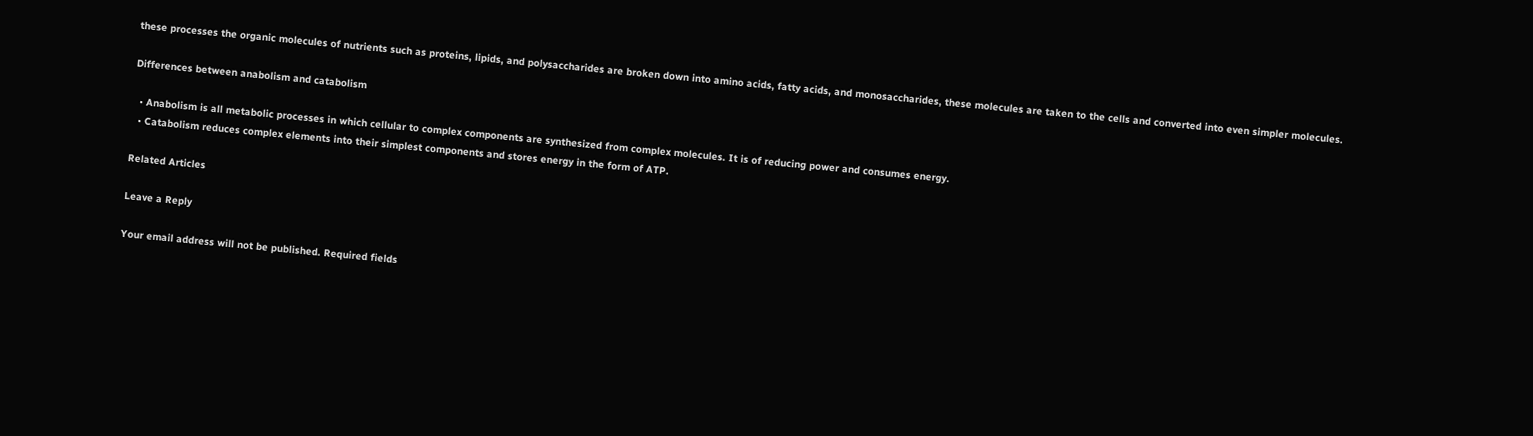these processes the organic molecules of nutrients such as proteins, lipids, and polysaccharides are broken down into amino acids, fatty acids, and monosaccharides, these molecules are taken to the cells and converted into even simpler molecules.

Differences between anabolism and catabolism

  • Anabolism is all metabolic processes in which cellular to complex components are synthesized from complex molecules. It is of reducing power and consumes energy.
  • Catabolism reduces complex elements into their simplest components and stores energy in the form of ATP.

Related Articles

Leave a Reply

Your email address will not be published. Required fields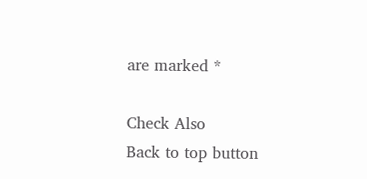are marked *

Check Also
Back to top button